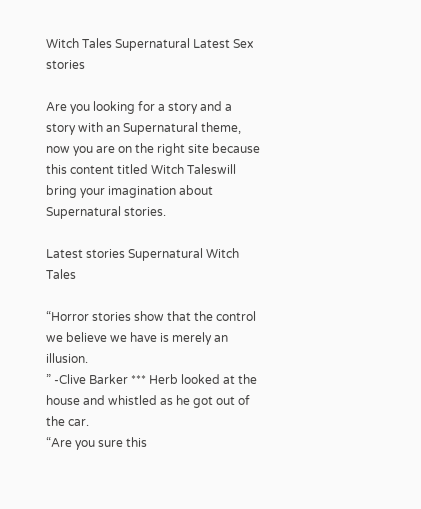Witch Tales Supernatural Latest Sex stories

Are you looking for a story and a story with an Supernatural theme, now you are on the right site because this content titled Witch Taleswill bring your imagination about Supernatural stories.

Latest stories Supernatural Witch Tales

“Horror stories show that the control we believe we have is merely an illusion.
” -Clive Barker *** Herb looked at the house and whistled as he got out of the car.
“Are you sure this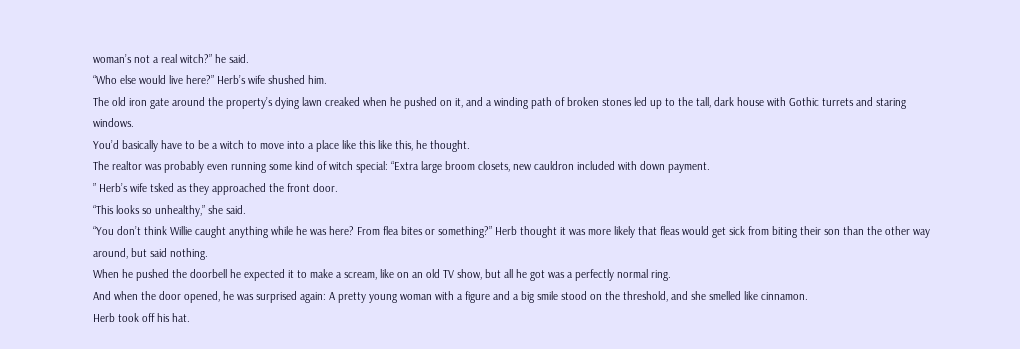woman’s not a real witch?” he said.
“Who else would live here?” Herb’s wife shushed him.
The old iron gate around the property’s dying lawn creaked when he pushed on it, and a winding path of broken stones led up to the tall, dark house with Gothic turrets and staring windows.
You’d basically have to be a witch to move into a place like this like this, he thought.
The realtor was probably even running some kind of witch special: “Extra large broom closets, new cauldron included with down payment.
” Herb’s wife tsked as they approached the front door.
“This looks so unhealthy,” she said.
“You don’t think Willie caught anything while he was here? From flea bites or something?” Herb thought it was more likely that fleas would get sick from biting their son than the other way around, but said nothing.
When he pushed the doorbell he expected it to make a scream, like on an old TV show, but all he got was a perfectly normal ring.
And when the door opened, he was surprised again: A pretty young woman with a figure and a big smile stood on the threshold, and she smelled like cinnamon.
Herb took off his hat.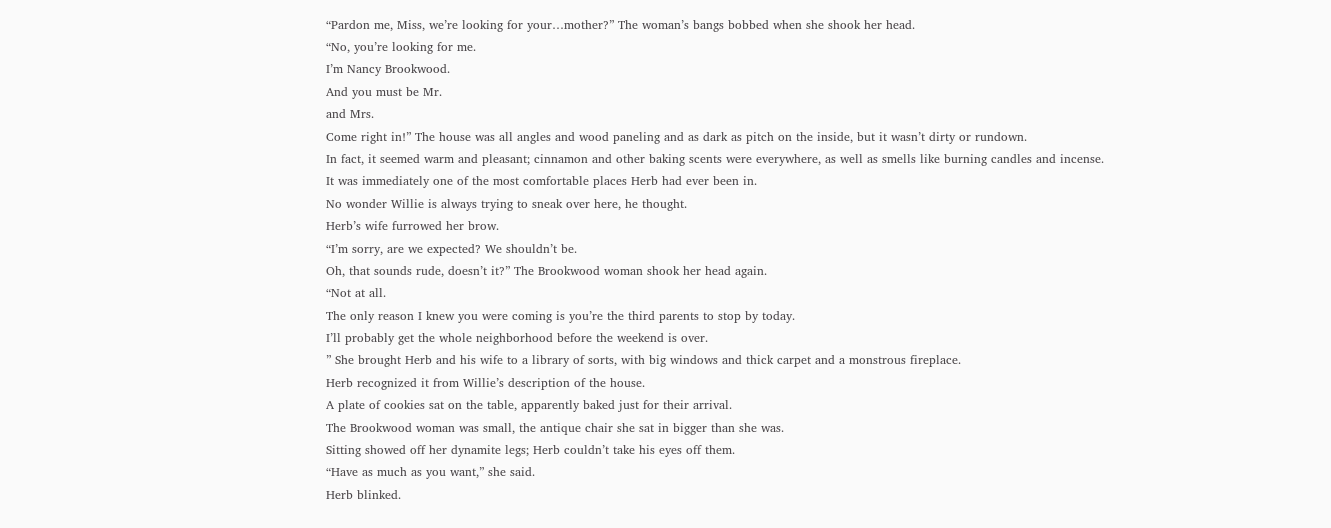“Pardon me, Miss, we’re looking for your…mother?” The woman’s bangs bobbed when she shook her head.
“No, you’re looking for me.
I’m Nancy Brookwood.
And you must be Mr.
and Mrs.
Come right in!” The house was all angles and wood paneling and as dark as pitch on the inside, but it wasn’t dirty or rundown.
In fact, it seemed warm and pleasant; cinnamon and other baking scents were everywhere, as well as smells like burning candles and incense.
It was immediately one of the most comfortable places Herb had ever been in.
No wonder Willie is always trying to sneak over here, he thought.
Herb’s wife furrowed her brow.
“I’m sorry, are we expected? We shouldn’t be.
Oh, that sounds rude, doesn’t it?” The Brookwood woman shook her head again.
“Not at all.
The only reason I knew you were coming is you’re the third parents to stop by today.
I’ll probably get the whole neighborhood before the weekend is over.
” She brought Herb and his wife to a library of sorts, with big windows and thick carpet and a monstrous fireplace.
Herb recognized it from Willie’s description of the house.
A plate of cookies sat on the table, apparently baked just for their arrival.
The Brookwood woman was small, the antique chair she sat in bigger than she was.
Sitting showed off her dynamite legs; Herb couldn’t take his eyes off them.
“Have as much as you want,” she said.
Herb blinked.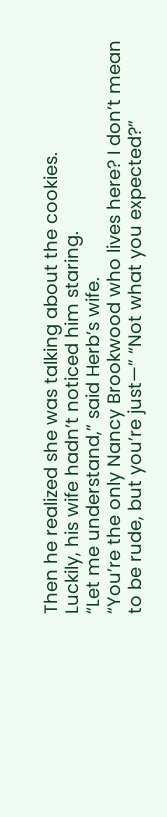Then he realized she was talking about the cookies.
Luckily, his wife hadn’t noticed him staring.
“Let me understand,” said Herb’s wife.
“You’re the only Nancy Brookwood who lives here? I don’t mean to be rude, but you’re just—” “Not what you expected?”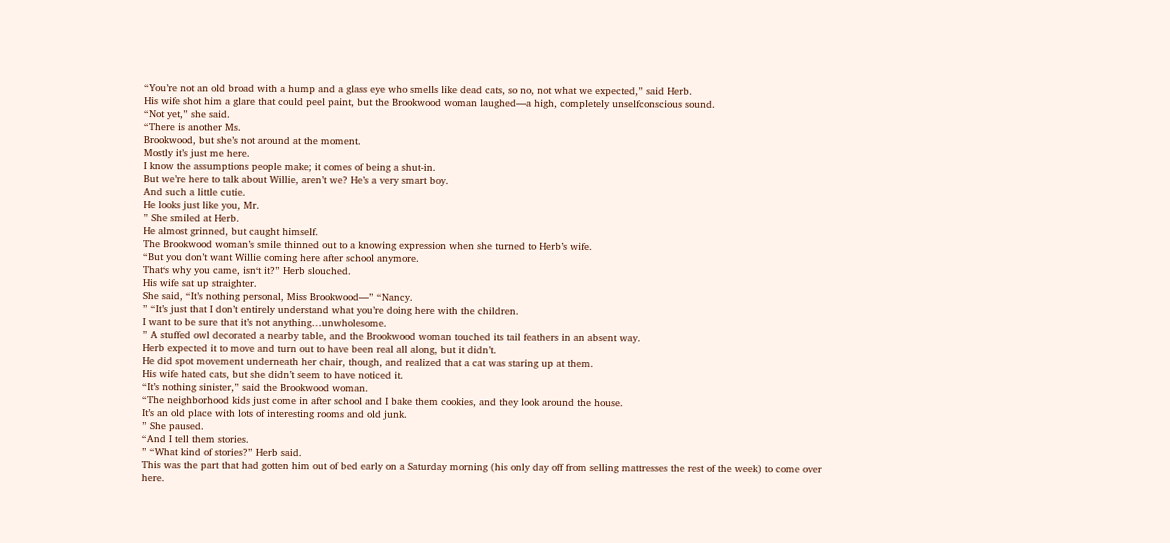“You’re not an old broad with a hump and a glass eye who smells like dead cats, so no, not what we expected,” said Herb.
His wife shot him a glare that could peel paint, but the Brookwood woman laughed—a high, completely unselfconscious sound.
“Not yet,” she said.
“There is another Ms.
Brookwood, but she’s not around at the moment.
Mostly it’s just me here.
I know the assumptions people make; it comes of being a shut-in.
But we’re here to talk about Willie, aren’t we? He’s a very smart boy.
And such a little cutie.
He looks just like you, Mr.
” She smiled at Herb.
He almost grinned, but caught himself.
The Brookwood woman’s smile thinned out to a knowing expression when she turned to Herb’s wife.
“But you don’t want Willie coming here after school anymore.
That‘s why you came, isn‘t it?” Herb slouched.
His wife sat up straighter.
She said, “It’s nothing personal, Miss Brookwood—” “Nancy.
” “It’s just that I don’t entirely understand what you’re doing here with the children.
I want to be sure that it’s not anything…unwholesome.
” A stuffed owl decorated a nearby table, and the Brookwood woman touched its tail feathers in an absent way.
Herb expected it to move and turn out to have been real all along, but it didn’t.
He did spot movement underneath her chair, though, and realized that a cat was staring up at them.
His wife hated cats, but she didn’t seem to have noticed it.
“It’s nothing sinister,” said the Brookwood woman.
“The neighborhood kids just come in after school and I bake them cookies, and they look around the house.
It’s an old place with lots of interesting rooms and old junk.
” She paused.
“And I tell them stories.
” “What kind of stories?” Herb said.
This was the part that had gotten him out of bed early on a Saturday morning (his only day off from selling mattresses the rest of the week) to come over here.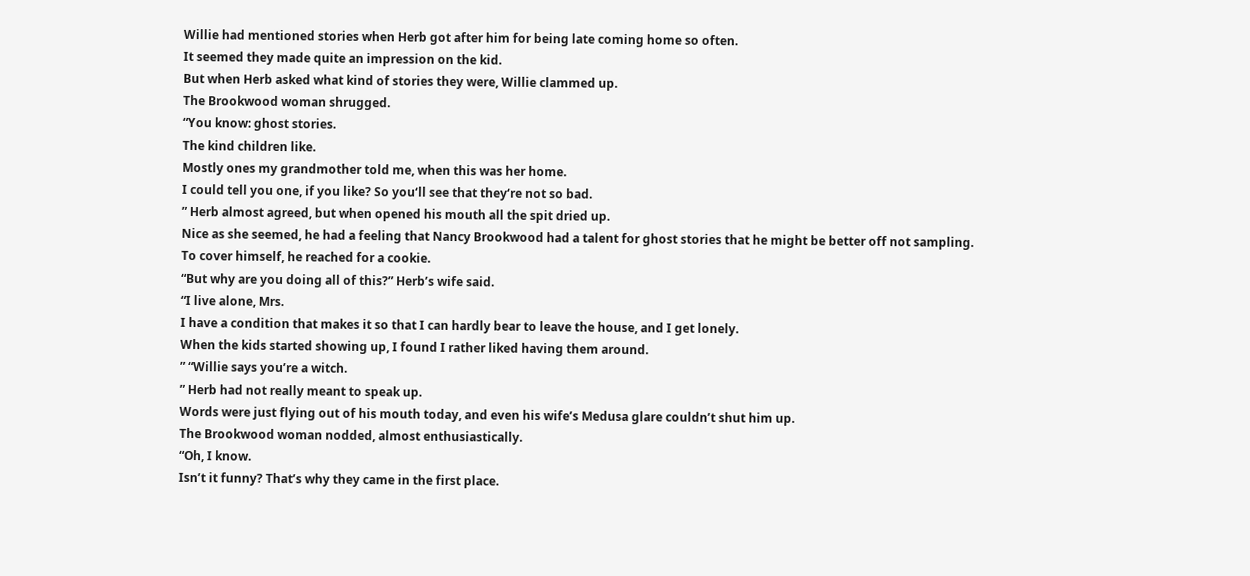Willie had mentioned stories when Herb got after him for being late coming home so often.
It seemed they made quite an impression on the kid.
But when Herb asked what kind of stories they were, Willie clammed up.
The Brookwood woman shrugged.
“You know: ghost stories.
The kind children like.
Mostly ones my grandmother told me, when this was her home.
I could tell you one, if you like? So you‘ll see that they‘re not so bad.
” Herb almost agreed, but when opened his mouth all the spit dried up.
Nice as she seemed, he had a feeling that Nancy Brookwood had a talent for ghost stories that he might be better off not sampling.
To cover himself, he reached for a cookie.
“But why are you doing all of this?” Herb’s wife said.
“I live alone, Mrs.
I have a condition that makes it so that I can hardly bear to leave the house, and I get lonely.
When the kids started showing up, I found I rather liked having them around.
” “Willie says you’re a witch.
” Herb had not really meant to speak up.
Words were just flying out of his mouth today, and even his wife’s Medusa glare couldn’t shut him up.
The Brookwood woman nodded, almost enthusiastically.
“Oh, I know.
Isn’t it funny? That’s why they came in the first place.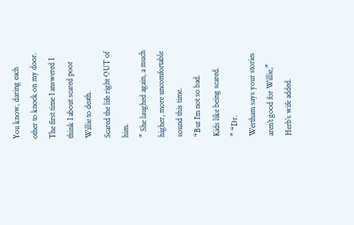You know, daring each other to knock on my door.
The first time I answered I think I about scared poor Willie to death.
Scared the life right OUT of him.
” She laughed again, a much higher, more uncomfortable sound this time.
“But I’m not so bad.
Kids like being scared.
” “Dr.
Wertham says your stories aren’t good for Willie,” Herb’s wife added.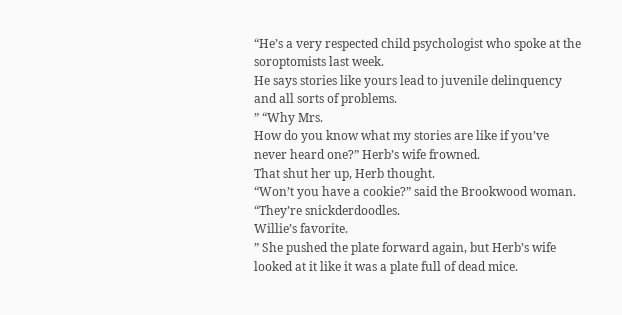“He’s a very respected child psychologist who spoke at the soroptomists last week.
He says stories like yours lead to juvenile delinquency and all sorts of problems.
” “Why Mrs.
How do you know what my stories are like if you’ve never heard one?” Herb’s wife frowned.
That shut her up, Herb thought.
“Won’t you have a cookie?” said the Brookwood woman.
“They’re snickderdoodles.
Willie’s favorite.
” She pushed the plate forward again, but Herb’s wife looked at it like it was a plate full of dead mice.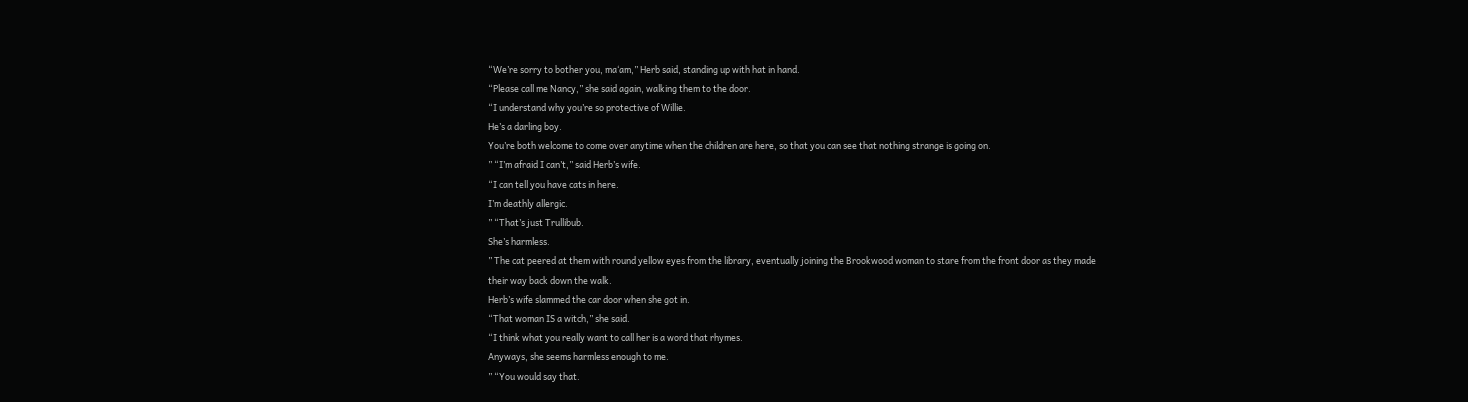“We’re sorry to bother you, ma‘am,” Herb said, standing up with hat in hand.
“Please call me Nancy,” she said again, walking them to the door.
“I understand why you’re so protective of Willie.
He’s a darling boy.
You’re both welcome to come over anytime when the children are here, so that you can see that nothing strange is going on.
” “I’m afraid I can’t,” said Herb’s wife.
“I can tell you have cats in here.
I’m deathly allergic.
” “That’s just Trullibub.
She’s harmless.
” The cat peered at them with round yellow eyes from the library, eventually joining the Brookwood woman to stare from the front door as they made their way back down the walk.
Herb’s wife slammed the car door when she got in.
“That woman IS a witch,” she said.
“I think what you really want to call her is a word that rhymes.
Anyways, she seems harmless enough to me.
” “You would say that.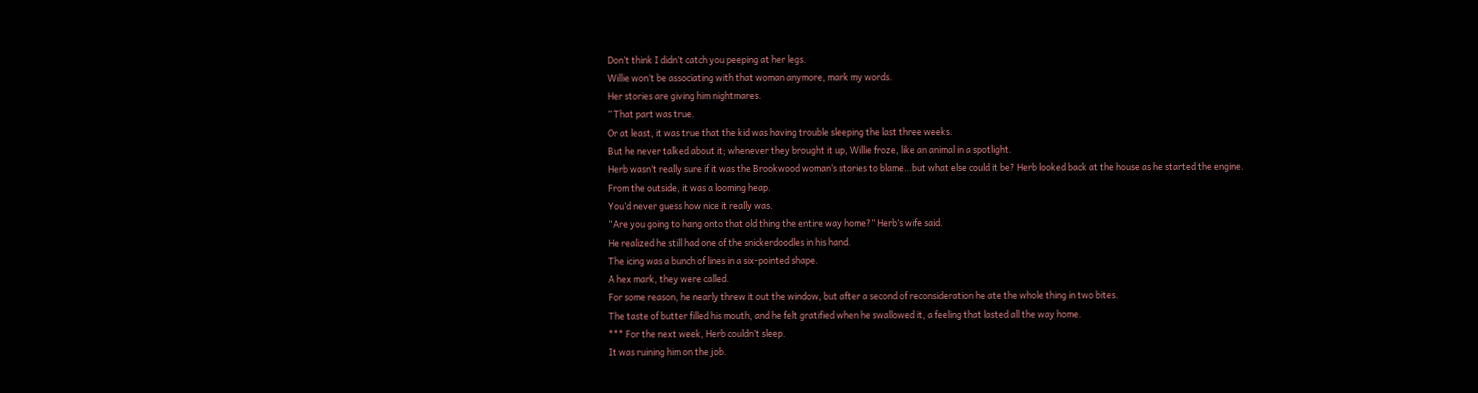Don’t think I didn’t catch you peeping at her legs.
Willie won’t be associating with that woman anymore, mark my words.
Her stories are giving him nightmares.
” That part was true.
Or at least, it was true that the kid was having trouble sleeping the last three weeks.
But he never talked about it; whenever they brought it up, Willie froze, like an animal in a spotlight.
Herb wasn‘t really sure if it was the Brookwood woman‘s stories to blame…but what else could it be? Herb looked back at the house as he started the engine.
From the outside, it was a looming heap.
You’d never guess how nice it really was.
“Are you going to hang onto that old thing the entire way home?” Herb’s wife said.
He realized he still had one of the snickerdoodles in his hand.
The icing was a bunch of lines in a six-pointed shape.
A hex mark, they were called.
For some reason, he nearly threw it out the window, but after a second of reconsideration he ate the whole thing in two bites.
The taste of butter filled his mouth, and he felt gratified when he swallowed it, a feeling that lasted all the way home.
*** For the next week, Herb couldn’t sleep.
It was ruining him on the job.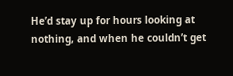He’d stay up for hours looking at nothing, and when he couldn’t get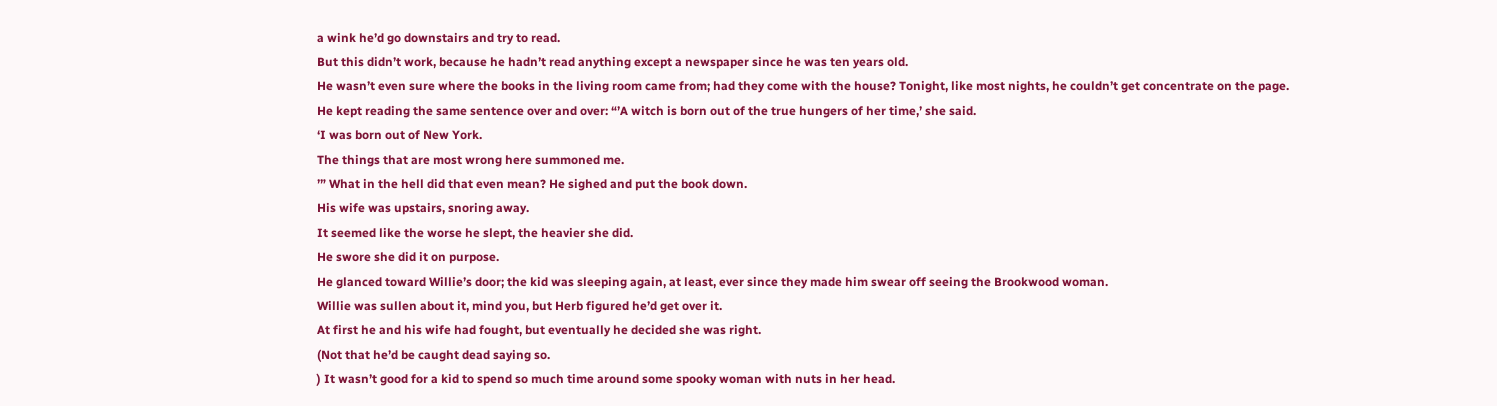a wink he’d go downstairs and try to read.
But this didn’t work, because he hadn’t read anything except a newspaper since he was ten years old.
He wasn’t even sure where the books in the living room came from; had they come with the house? Tonight, like most nights, he couldn’t get concentrate on the page.
He kept reading the same sentence over and over: “’A witch is born out of the true hungers of her time,’ she said.
‘I was born out of New York.
The things that are most wrong here summoned me.
’” What in the hell did that even mean? He sighed and put the book down.
His wife was upstairs, snoring away.
It seemed like the worse he slept, the heavier she did.
He swore she did it on purpose.
He glanced toward Willie’s door; the kid was sleeping again, at least, ever since they made him swear off seeing the Brookwood woman.
Willie was sullen about it, mind you, but Herb figured he’d get over it.
At first he and his wife had fought, but eventually he decided she was right.
(Not that he’d be caught dead saying so.
) It wasn’t good for a kid to spend so much time around some spooky woman with nuts in her head.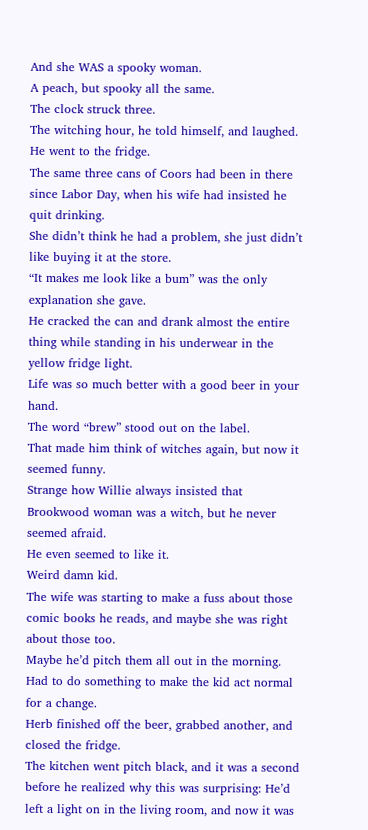And she WAS a spooky woman.
A peach, but spooky all the same.
The clock struck three.
The witching hour, he told himself, and laughed.
He went to the fridge.
The same three cans of Coors had been in there since Labor Day, when his wife had insisted he quit drinking.
She didn’t think he had a problem, she just didn’t like buying it at the store.
“It makes me look like a bum” was the only explanation she gave.
He cracked the can and drank almost the entire thing while standing in his underwear in the yellow fridge light.
Life was so much better with a good beer in your hand.
The word “brew” stood out on the label.
That made him think of witches again, but now it seemed funny.
Strange how Willie always insisted that Brookwood woman was a witch, but he never seemed afraid.
He even seemed to like it.
Weird damn kid.
The wife was starting to make a fuss about those comic books he reads, and maybe she was right about those too.
Maybe he’d pitch them all out in the morning.
Had to do something to make the kid act normal for a change.
Herb finished off the beer, grabbed another, and closed the fridge.
The kitchen went pitch black, and it was a second before he realized why this was surprising: He’d left a light on in the living room, and now it was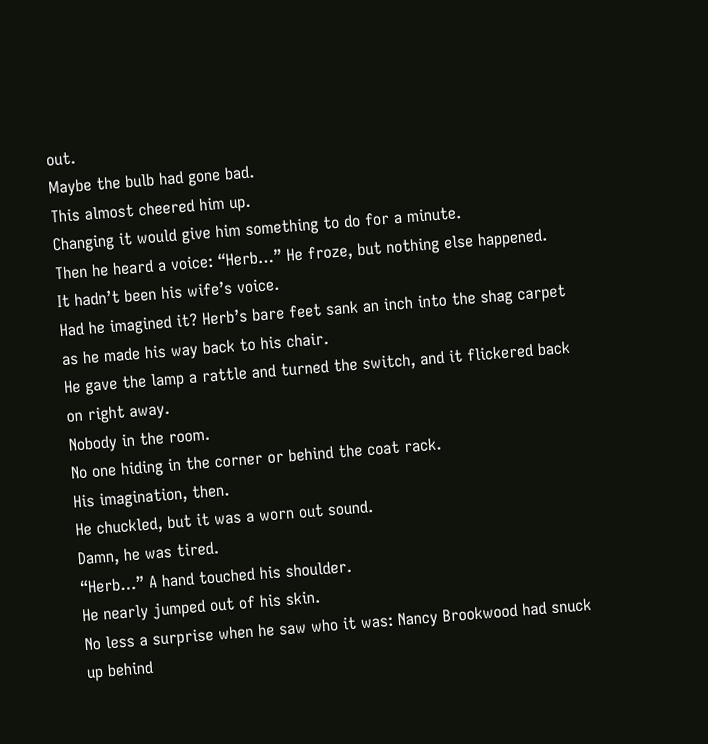out.
Maybe the bulb had gone bad.
This almost cheered him up.
Changing it would give him something to do for a minute.
Then he heard a voice: “Herb…” He froze, but nothing else happened.
It hadn’t been his wife’s voice.
Had he imagined it? Herb’s bare feet sank an inch into the shag carpet as he made his way back to his chair.
He gave the lamp a rattle and turned the switch, and it flickered back on right away.
Nobody in the room.
No one hiding in the corner or behind the coat rack.
His imagination, then.
He chuckled, but it was a worn out sound.
Damn, he was tired.
“Herb…” A hand touched his shoulder.
He nearly jumped out of his skin.
No less a surprise when he saw who it was: Nancy Brookwood had snuck up behind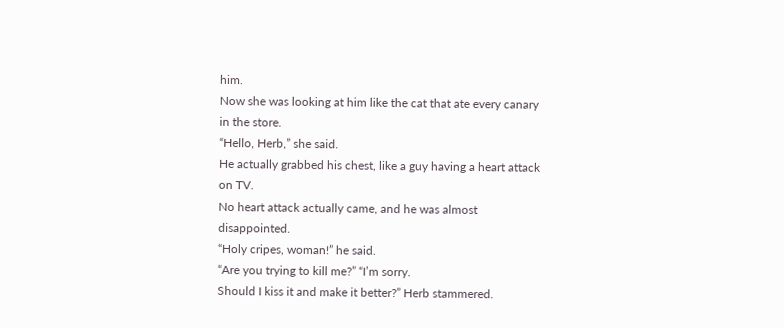him.
Now she was looking at him like the cat that ate every canary in the store.
“Hello, Herb,” she said.
He actually grabbed his chest, like a guy having a heart attack on TV.
No heart attack actually came, and he was almost disappointed.
“Holy cripes, woman!” he said.
“Are you trying to kill me?” “I’m sorry.
Should I kiss it and make it better?” Herb stammered.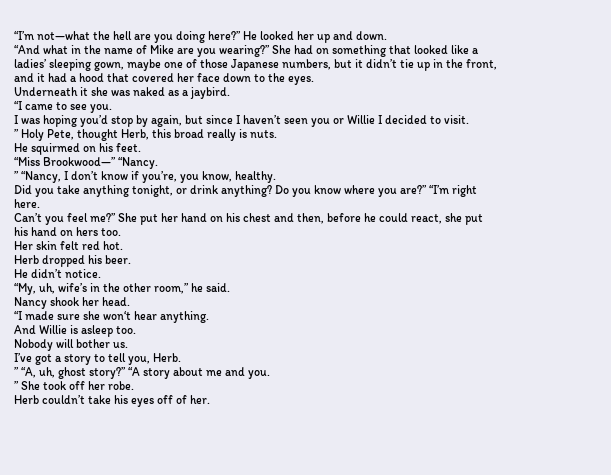“I’m not—what the hell are you doing here?” He looked her up and down.
“And what in the name of Mike are you wearing?” She had on something that looked like a ladies’ sleeping gown, maybe one of those Japanese numbers, but it didn’t tie up in the front, and it had a hood that covered her face down to the eyes.
Underneath it she was naked as a jaybird.
“I came to see you.
I was hoping you’d stop by again, but since I haven’t seen you or Willie I decided to visit.
” Holy Pete, thought Herb, this broad really is nuts.
He squirmed on his feet.
“Miss Brookwood—” “Nancy.
” “Nancy, I don’t know if you’re, you know, healthy.
Did you take anything tonight, or drink anything? Do you know where you are?” “I’m right here.
Can’t you feel me?” She put her hand on his chest and then, before he could react, she put his hand on hers too.
Her skin felt red hot.
Herb dropped his beer.
He didn’t notice.
“My, uh, wife’s in the other room,” he said.
Nancy shook her head.
“I made sure she won‘t hear anything.
And Willie is asleep too.
Nobody will bother us.
I’ve got a story to tell you, Herb.
” “A, uh, ghost story?” “A story about me and you.
” She took off her robe.
Herb couldn’t take his eyes off of her.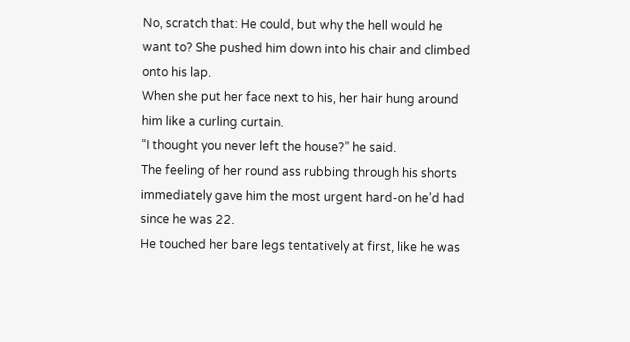No, scratch that: He could, but why the hell would he want to? She pushed him down into his chair and climbed onto his lap.
When she put her face next to his, her hair hung around him like a curling curtain.
“I thought you never left the house?” he said.
The feeling of her round ass rubbing through his shorts immediately gave him the most urgent hard-on he’d had since he was 22.
He touched her bare legs tentatively at first, like he was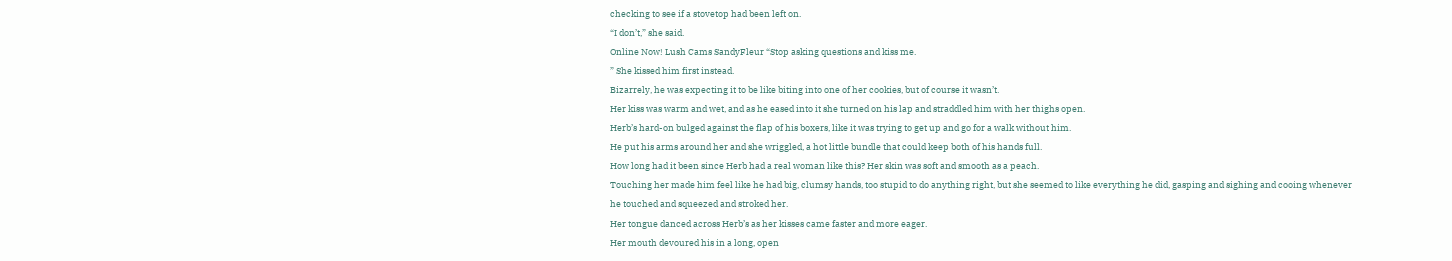checking to see if a stovetop had been left on.
“I don’t,” she said.
Online Now! Lush Cams SandyFleur “Stop asking questions and kiss me.
” She kissed him first instead.
Bizarrely, he was expecting it to be like biting into one of her cookies, but of course it wasn’t.
Her kiss was warm and wet, and as he eased into it she turned on his lap and straddled him with her thighs open.
Herb’s hard-on bulged against the flap of his boxers, like it was trying to get up and go for a walk without him.
He put his arms around her and she wriggled, a hot little bundle that could keep both of his hands full.
How long had it been since Herb had a real woman like this? Her skin was soft and smooth as a peach.
Touching her made him feel like he had big, clumsy hands, too stupid to do anything right, but she seemed to like everything he did, gasping and sighing and cooing whenever he touched and squeezed and stroked her.
Her tongue danced across Herb’s as her kisses came faster and more eager.
Her mouth devoured his in a long, open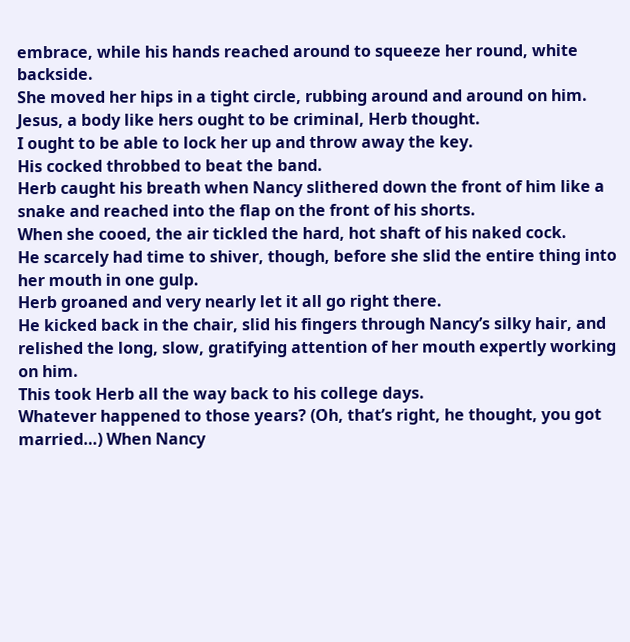embrace, while his hands reached around to squeeze her round, white backside.
She moved her hips in a tight circle, rubbing around and around on him.
Jesus, a body like hers ought to be criminal, Herb thought.
I ought to be able to lock her up and throw away the key.
His cocked throbbed to beat the band.
Herb caught his breath when Nancy slithered down the front of him like a snake and reached into the flap on the front of his shorts.
When she cooed, the air tickled the hard, hot shaft of his naked cock.
He scarcely had time to shiver, though, before she slid the entire thing into her mouth in one gulp.
Herb groaned and very nearly let it all go right there.
He kicked back in the chair, slid his fingers through Nancy’s silky hair, and relished the long, slow, gratifying attention of her mouth expertly working on him.
This took Herb all the way back to his college days.
Whatever happened to those years? (Oh, that’s right, he thought, you got married…) When Nancy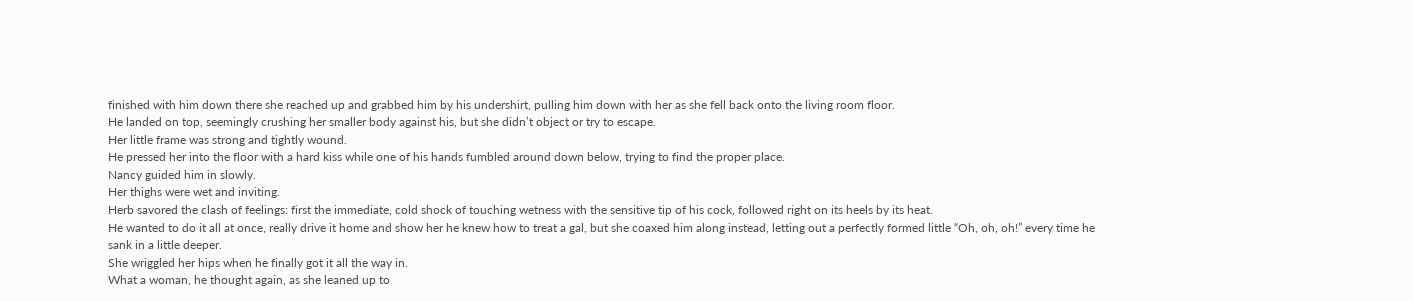finished with him down there she reached up and grabbed him by his undershirt, pulling him down with her as she fell back onto the living room floor.
He landed on top, seemingly crushing her smaller body against his, but she didn’t object or try to escape.
Her little frame was strong and tightly wound.
He pressed her into the floor with a hard kiss while one of his hands fumbled around down below, trying to find the proper place.
Nancy guided him in slowly.
Her thighs were wet and inviting.
Herb savored the clash of feelings: first the immediate, cold shock of touching wetness with the sensitive tip of his cock, followed right on its heels by its heat.
He wanted to do it all at once, really drive it home and show her he knew how to treat a gal, but she coaxed him along instead, letting out a perfectly formed little “Oh, oh, oh!” every time he sank in a little deeper.
She wriggled her hips when he finally got it all the way in.
What a woman, he thought again, as she leaned up to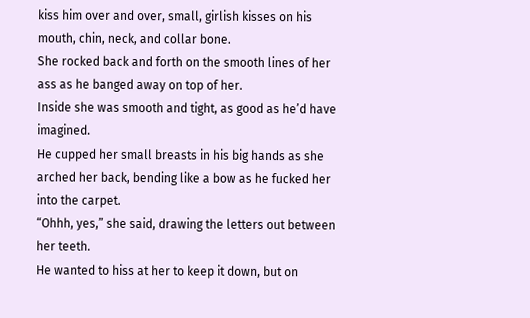kiss him over and over, small, girlish kisses on his mouth, chin, neck, and collar bone.
She rocked back and forth on the smooth lines of her ass as he banged away on top of her.
Inside she was smooth and tight, as good as he’d have imagined.
He cupped her small breasts in his big hands as she arched her back, bending like a bow as he fucked her into the carpet.
“Ohhh, yes,” she said, drawing the letters out between her teeth.
He wanted to hiss at her to keep it down, but on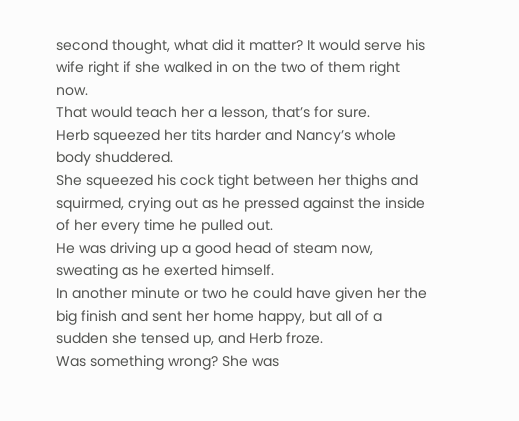second thought, what did it matter? It would serve his wife right if she walked in on the two of them right now.
That would teach her a lesson, that’s for sure.
Herb squeezed her tits harder and Nancy’s whole body shuddered.
She squeezed his cock tight between her thighs and squirmed, crying out as he pressed against the inside of her every time he pulled out.
He was driving up a good head of steam now, sweating as he exerted himself.
In another minute or two he could have given her the big finish and sent her home happy, but all of a sudden she tensed up, and Herb froze.
Was something wrong? She was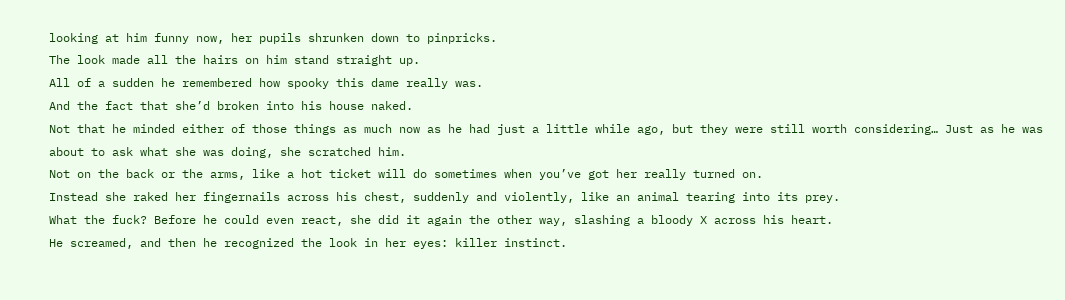looking at him funny now, her pupils shrunken down to pinpricks.
The look made all the hairs on him stand straight up.
All of a sudden he remembered how spooky this dame really was.
And the fact that she’d broken into his house naked.
Not that he minded either of those things as much now as he had just a little while ago, but they were still worth considering… Just as he was about to ask what she was doing, she scratched him.
Not on the back or the arms, like a hot ticket will do sometimes when you’ve got her really turned on.
Instead she raked her fingernails across his chest, suddenly and violently, like an animal tearing into its prey.
What the fuck? Before he could even react, she did it again the other way, slashing a bloody X across his heart.
He screamed, and then he recognized the look in her eyes: killer instinct.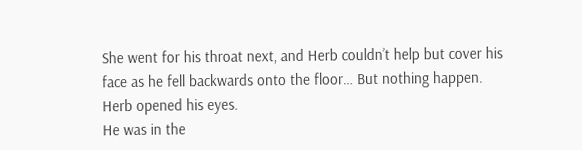She went for his throat next, and Herb couldn’t help but cover his face as he fell backwards onto the floor… But nothing happen.
Herb opened his eyes.
He was in the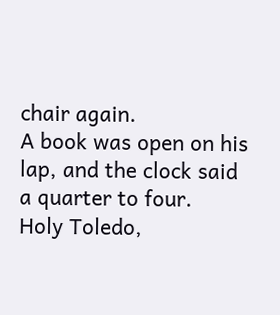chair again.
A book was open on his lap, and the clock said a quarter to four.
Holy Toledo,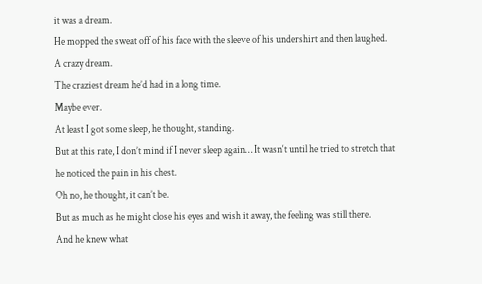it was a dream.
He mopped the sweat off of his face with the sleeve of his undershirt and then laughed.
A crazy dream.
The craziest dream he’d had in a long time.
Maybe ever.
At least I got some sleep, he thought, standing.
But at this rate, I don’t mind if I never sleep again… It wasn‘t until he tried to stretch that he noticed the pain in his chest.
Oh no, he thought, it can’t be.
But as much as he might close his eyes and wish it away, the feeling was still there.
And he knew what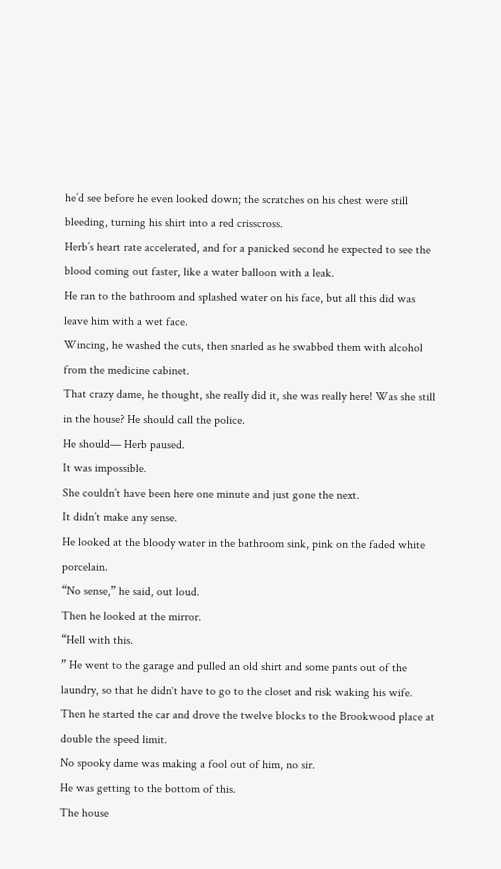he’d see before he even looked down; the scratches on his chest were still bleeding, turning his shirt into a red crisscross.
Herb’s heart rate accelerated, and for a panicked second he expected to see the blood coming out faster, like a water balloon with a leak.
He ran to the bathroom and splashed water on his face, but all this did was leave him with a wet face.
Wincing, he washed the cuts, then snarled as he swabbed them with alcohol from the medicine cabinet.
That crazy dame, he thought, she really did it, she was really here! Was she still in the house? He should call the police.
He should— Herb paused.
It was impossible.
She couldn’t have been here one minute and just gone the next.
It didn’t make any sense.
He looked at the bloody water in the bathroom sink, pink on the faded white porcelain.
“No sense,” he said, out loud.
Then he looked at the mirror.
“Hell with this.
” He went to the garage and pulled an old shirt and some pants out of the laundry, so that he didn‘t have to go to the closet and risk waking his wife.
Then he started the car and drove the twelve blocks to the Brookwood place at double the speed limit.
No spooky dame was making a fool out of him, no sir.
He was getting to the bottom of this.
The house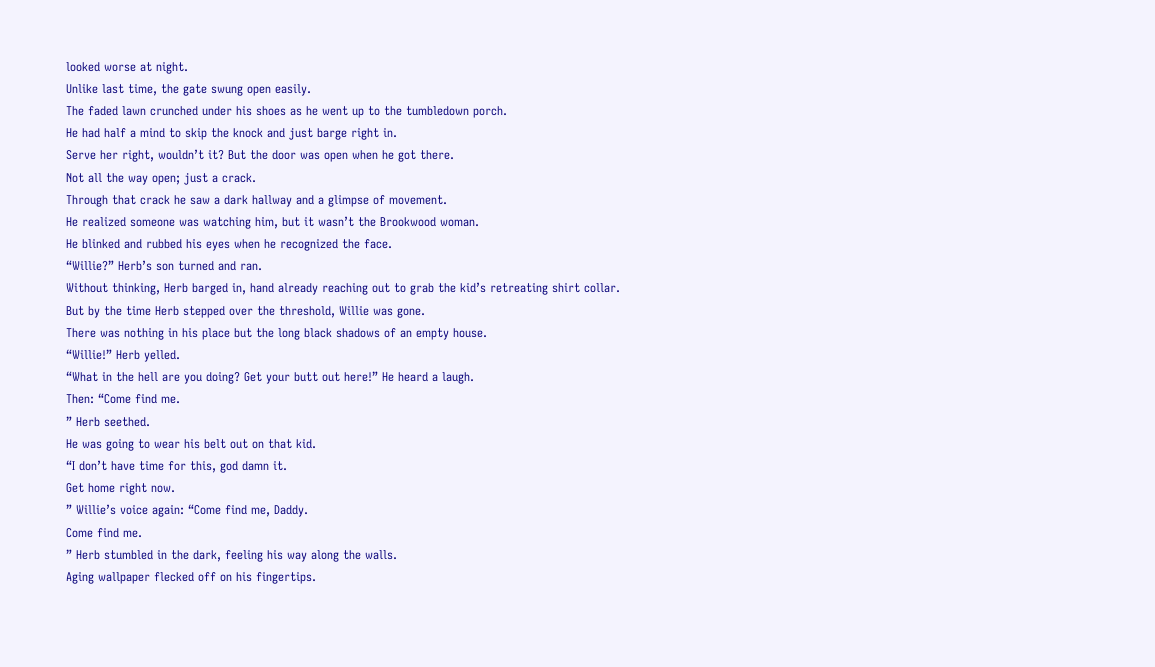looked worse at night.
Unlike last time, the gate swung open easily.
The faded lawn crunched under his shoes as he went up to the tumbledown porch.
He had half a mind to skip the knock and just barge right in.
Serve her right, wouldn’t it? But the door was open when he got there.
Not all the way open; just a crack.
Through that crack he saw a dark hallway and a glimpse of movement.
He realized someone was watching him, but it wasn’t the Brookwood woman.
He blinked and rubbed his eyes when he recognized the face.
“Willie?” Herb’s son turned and ran.
Without thinking, Herb barged in, hand already reaching out to grab the kid’s retreating shirt collar.
But by the time Herb stepped over the threshold, Willie was gone.
There was nothing in his place but the long black shadows of an empty house.
“Willie!” Herb yelled.
“What in the hell are you doing? Get your butt out here!” He heard a laugh.
Then: “Come find me.
” Herb seethed.
He was going to wear his belt out on that kid.
“I don’t have time for this, god damn it.
Get home right now.
” Willie’s voice again: “Come find me, Daddy.
Come find me.
” Herb stumbled in the dark, feeling his way along the walls.
Aging wallpaper flecked off on his fingertips.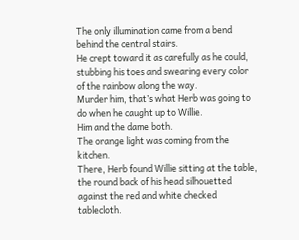The only illumination came from a bend behind the central stairs.
He crept toward it as carefully as he could, stubbing his toes and swearing every color of the rainbow along the way.
Murder him, that’s what Herb was going to do when he caught up to Willie.
Him and the dame both.
The orange light was coming from the kitchen.
There, Herb found Willie sitting at the table, the round back of his head silhouetted against the red and white checked tablecloth.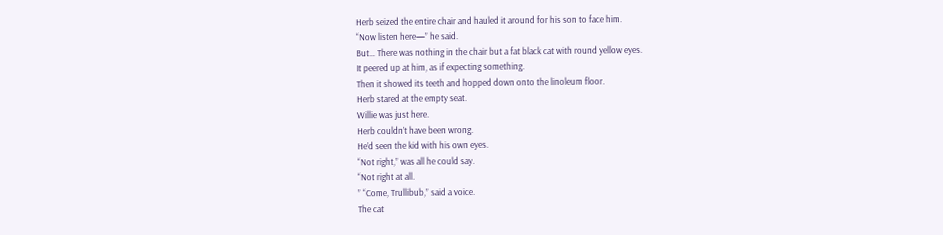Herb seized the entire chair and hauled it around for his son to face him.
“Now listen here—” he said.
But… There was nothing in the chair but a fat black cat with round yellow eyes.
It peered up at him, as if expecting something.
Then it showed its teeth and hopped down onto the linoleum floor.
Herb stared at the empty seat.
Willie was just here.
Herb couldn’t have been wrong.
He’d seen the kid with his own eyes.
“Not right,” was all he could say.
“Not right at all.
” “Come, Trullibub,” said a voice.
The cat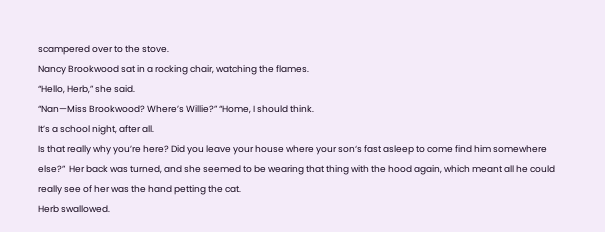scampered over to the stove.
Nancy Brookwood sat in a rocking chair, watching the flames.
“Hello, Herb,” she said.
“Nan—Miss Brookwood? Where’s Willie?” “Home, I should think.
It’s a school night, after all.
Is that really why you’re here? Did you leave your house where your son‘s fast asleep to come find him somewhere else?”  Her back was turned, and she seemed to be wearing that thing with the hood again, which meant all he could really see of her was the hand petting the cat.
Herb swallowed.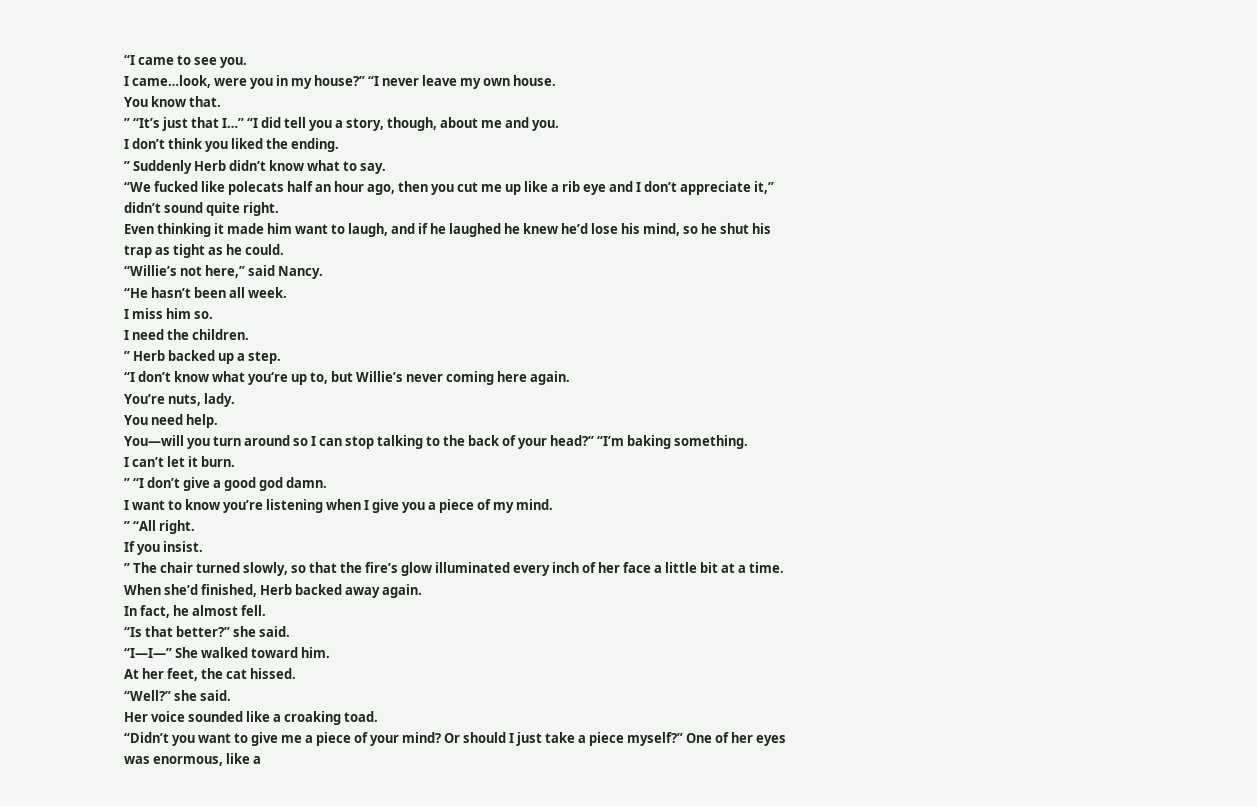“I came to see you.
I came…look, were you in my house?” “I never leave my own house.
You know that.
” “It’s just that I…” “I did tell you a story, though, about me and you.
I don’t think you liked the ending.
” Suddenly Herb didn’t know what to say.
“We fucked like polecats half an hour ago, then you cut me up like a rib eye and I don’t appreciate it,” didn’t sound quite right.
Even thinking it made him want to laugh, and if he laughed he knew he’d lose his mind, so he shut his trap as tight as he could.
“Willie’s not here,” said Nancy.
“He hasn’t been all week.
I miss him so.
I need the children.
” Herb backed up a step.
“I don’t know what you‘re up to, but Willie’s never coming here again.
You’re nuts, lady.
You need help.
You—will you turn around so I can stop talking to the back of your head?” “I’m baking something.
I can’t let it burn.
” “I don’t give a good god damn.
I want to know you’re listening when I give you a piece of my mind.
” “All right.
If you insist.
” The chair turned slowly, so that the fire’s glow illuminated every inch of her face a little bit at a time.
When she’d finished, Herb backed away again.
In fact, he almost fell.
“Is that better?” she said.
“I—I—” She walked toward him.
At her feet, the cat hissed.
“Well?” she said.
Her voice sounded like a croaking toad.
“Didn’t you want to give me a piece of your mind? Or should I just take a piece myself?” One of her eyes was enormous, like a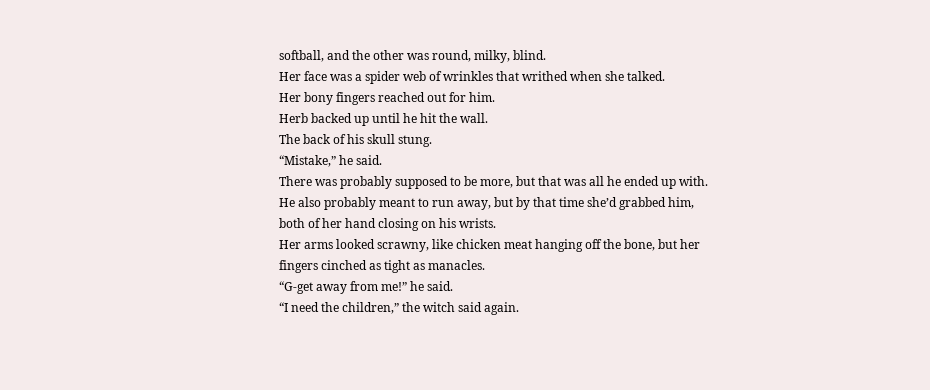softball, and the other was round, milky, blind.
Her face was a spider web of wrinkles that writhed when she talked.
Her bony fingers reached out for him.
Herb backed up until he hit the wall.
The back of his skull stung.
“Mistake,” he said.
There was probably supposed to be more, but that was all he ended up with.
He also probably meant to run away, but by that time she’d grabbed him, both of her hand closing on his wrists.
Her arms looked scrawny, like chicken meat hanging off the bone, but her fingers cinched as tight as manacles.
“G-get away from me!” he said.
“I need the children,” the witch said again.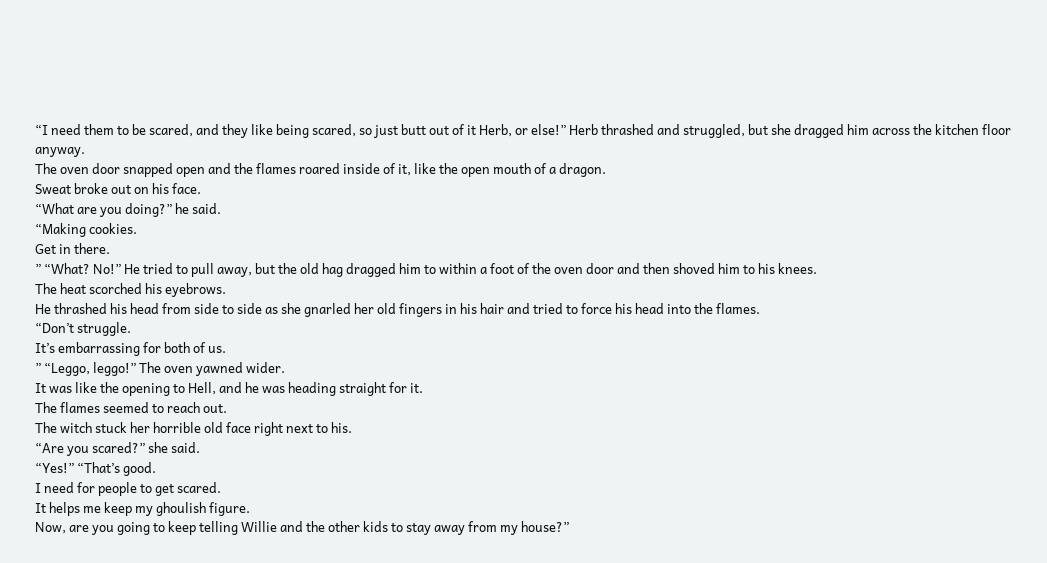“I need them to be scared, and they like being scared, so just butt out of it Herb, or else!” Herb thrashed and struggled, but she dragged him across the kitchen floor anyway.
The oven door snapped open and the flames roared inside of it, like the open mouth of a dragon.
Sweat broke out on his face.
“What are you doing?” he said.
“Making cookies.
Get in there.
” “What? No!” He tried to pull away, but the old hag dragged him to within a foot of the oven door and then shoved him to his knees.
The heat scorched his eyebrows.
He thrashed his head from side to side as she gnarled her old fingers in his hair and tried to force his head into the flames.
“Don’t struggle.
It’s embarrassing for both of us.
” “Leggo, leggo!” The oven yawned wider.
It was like the opening to Hell, and he was heading straight for it.
The flames seemed to reach out.
The witch stuck her horrible old face right next to his.
“Are you scared?” she said.
“Yes!” “That’s good.
I need for people to get scared.
It helps me keep my ghoulish figure.
Now, are you going to keep telling Willie and the other kids to stay away from my house?”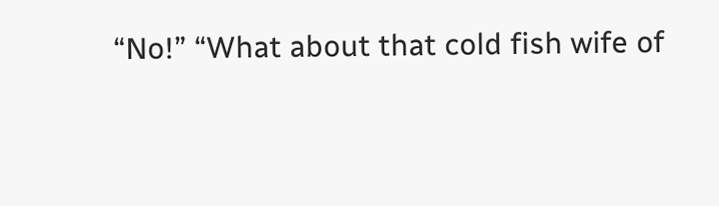“No!” “What about that cold fish wife of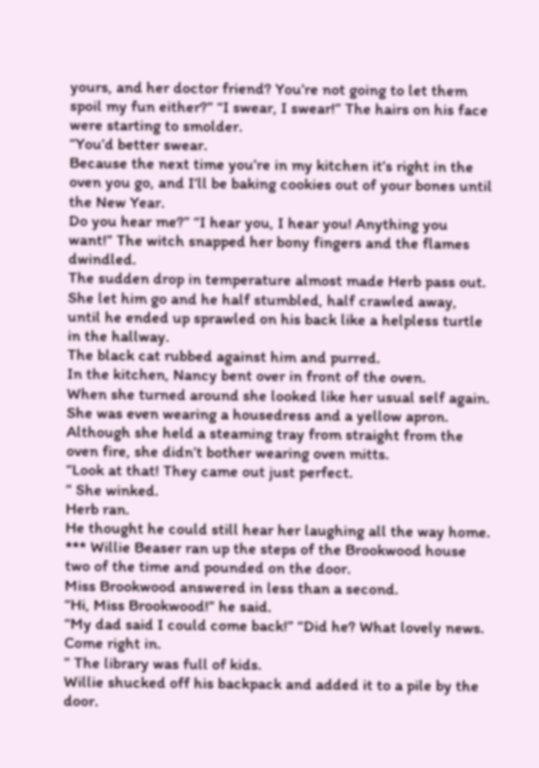yours, and her doctor friend? You’re not going to let them spoil my fun either?” “I swear, I swear!” The hairs on his face were starting to smolder.
“You’d better swear.
Because the next time you’re in my kitchen it’s right in the oven you go, and I’ll be baking cookies out of your bones until the New Year.
Do you hear me?” “I hear you, I hear you! Anything you want!” The witch snapped her bony fingers and the flames dwindled.
The sudden drop in temperature almost made Herb pass out.
She let him go and he half stumbled, half crawled away, until he ended up sprawled on his back like a helpless turtle in the hallway.
The black cat rubbed against him and purred.
In the kitchen, Nancy bent over in front of the oven.
When she turned around she looked like her usual self again.
She was even wearing a housedress and a yellow apron.
Although she held a steaming tray from straight from the oven fire, she didn’t bother wearing oven mitts.
“Look at that! They came out just perfect.
” She winked.
Herb ran.
He thought he could still hear her laughing all the way home.
*** Willie Beaser ran up the steps of the Brookwood house two of the time and pounded on the door.
Miss Brookwood answered in less than a second.
“Hi, Miss Brookwood!” he said.
“My dad said I could come back!” “Did he? What lovely news.
Come right in.
” The library was full of kids.
Willie shucked off his backpack and added it to a pile by the door.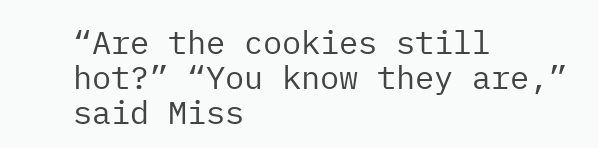“Are the cookies still hot?” “You know they are,” said Miss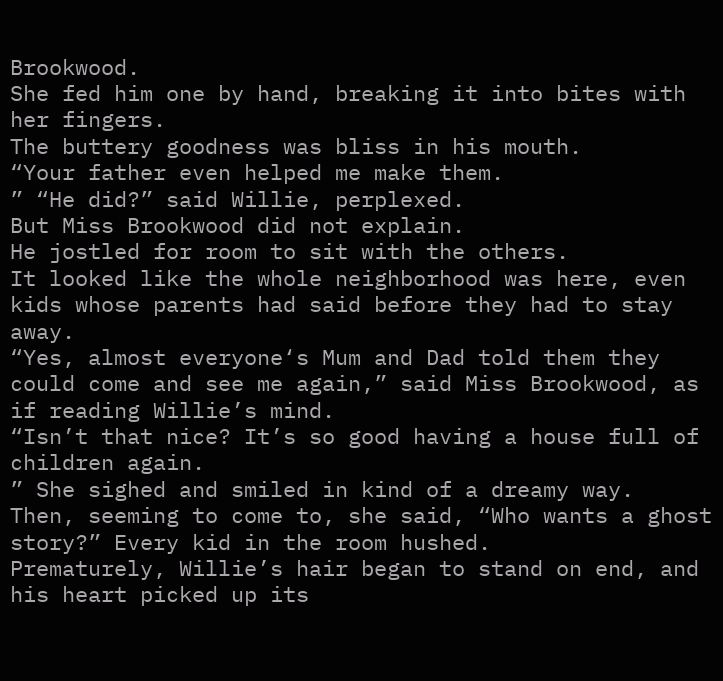Brookwood.
She fed him one by hand, breaking it into bites with her fingers.
The buttery goodness was bliss in his mouth.
“Your father even helped me make them.
” “He did?” said Willie, perplexed.
But Miss Brookwood did not explain.
He jostled for room to sit with the others.
It looked like the whole neighborhood was here, even kids whose parents had said before they had to stay away.
“Yes, almost everyone‘s Mum and Dad told them they could come and see me again,” said Miss Brookwood, as if reading Willie’s mind.
“Isn’t that nice? It’s so good having a house full of children again.
” She sighed and smiled in kind of a dreamy way.
Then, seeming to come to, she said, “Who wants a ghost story?” Every kid in the room hushed.
Prematurely, Willie’s hair began to stand on end, and his heart picked up its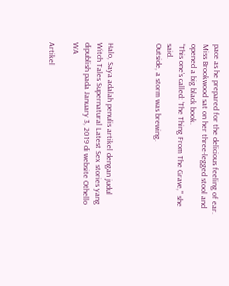pace as he prepared for the delicious feeling of ear.
Miss Brookwood sat on her three-legged stool and opened a big black book.
“This one’s called: ‘The Thing From The Grave,’” she said.
Outside, a storm was brewing.



Halo, Saya adalah penulis artikel dengan judul Witch Tales Supernatural Latest Sex stories yang dipublish pada January 3, 2019 di website Othello WA

Artikel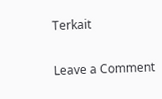Terkait

Leave a Comment